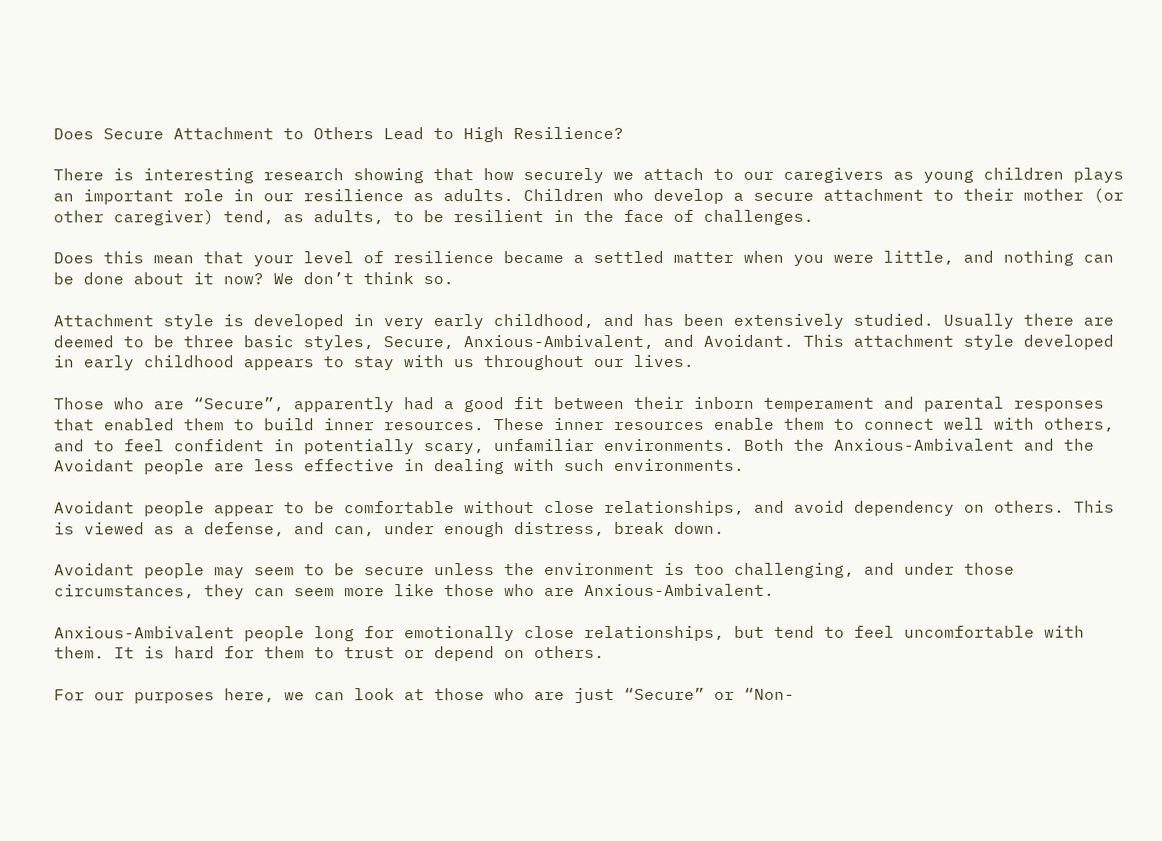Does Secure Attachment to Others Lead to High Resilience?

There is interesting research showing that how securely we attach to our caregivers as young children plays an important role in our resilience as adults. Children who develop a secure attachment to their mother (or other caregiver) tend, as adults, to be resilient in the face of challenges.

Does this mean that your level of resilience became a settled matter when you were little, and nothing can be done about it now? We don’t think so.

Attachment style is developed in very early childhood, and has been extensively studied. Usually there are deemed to be three basic styles, Secure, Anxious-Ambivalent, and Avoidant. This attachment style developed in early childhood appears to stay with us throughout our lives.

Those who are “Secure”, apparently had a good fit between their inborn temperament and parental responses that enabled them to build inner resources. These inner resources enable them to connect well with others, and to feel confident in potentially scary, unfamiliar environments. Both the Anxious-Ambivalent and the Avoidant people are less effective in dealing with such environments.

Avoidant people appear to be comfortable without close relationships, and avoid dependency on others. This is viewed as a defense, and can, under enough distress, break down.

Avoidant people may seem to be secure unless the environment is too challenging, and under those circumstances, they can seem more like those who are Anxious-Ambivalent.

Anxious-Ambivalent people long for emotionally close relationships, but tend to feel uncomfortable with them. It is hard for them to trust or depend on others.

For our purposes here, we can look at those who are just “Secure” or “Non-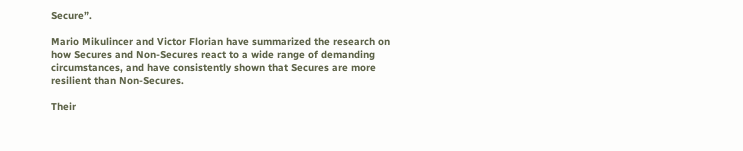Secure”.

Mario Mikulincer and Victor Florian have summarized the research on how Secures and Non-Secures react to a wide range of demanding circumstances, and have consistently shown that Secures are more resilient than Non-Secures.

Their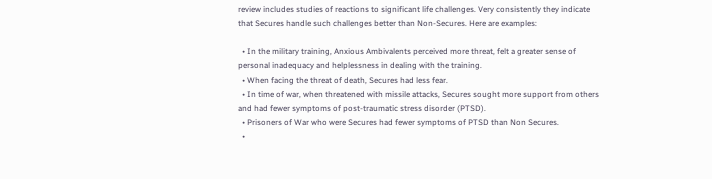review includes studies of reactions to significant life challenges. Very consistently they indicate that Secures handle such challenges better than Non-Secures. Here are examples:

  • In the military training, Anxious Ambivalents perceived more threat, felt a greater sense of personal inadequacy and helplessness in dealing with the training.
  • When facing the threat of death, Secures had less fear.
  • In time of war, when threatened with missile attacks, Secures sought more support from others and had fewer symptoms of post-traumatic stress disorder (PTSD).
  • Prisoners of War who were Secures had fewer symptoms of PTSD than Non Secures.
  •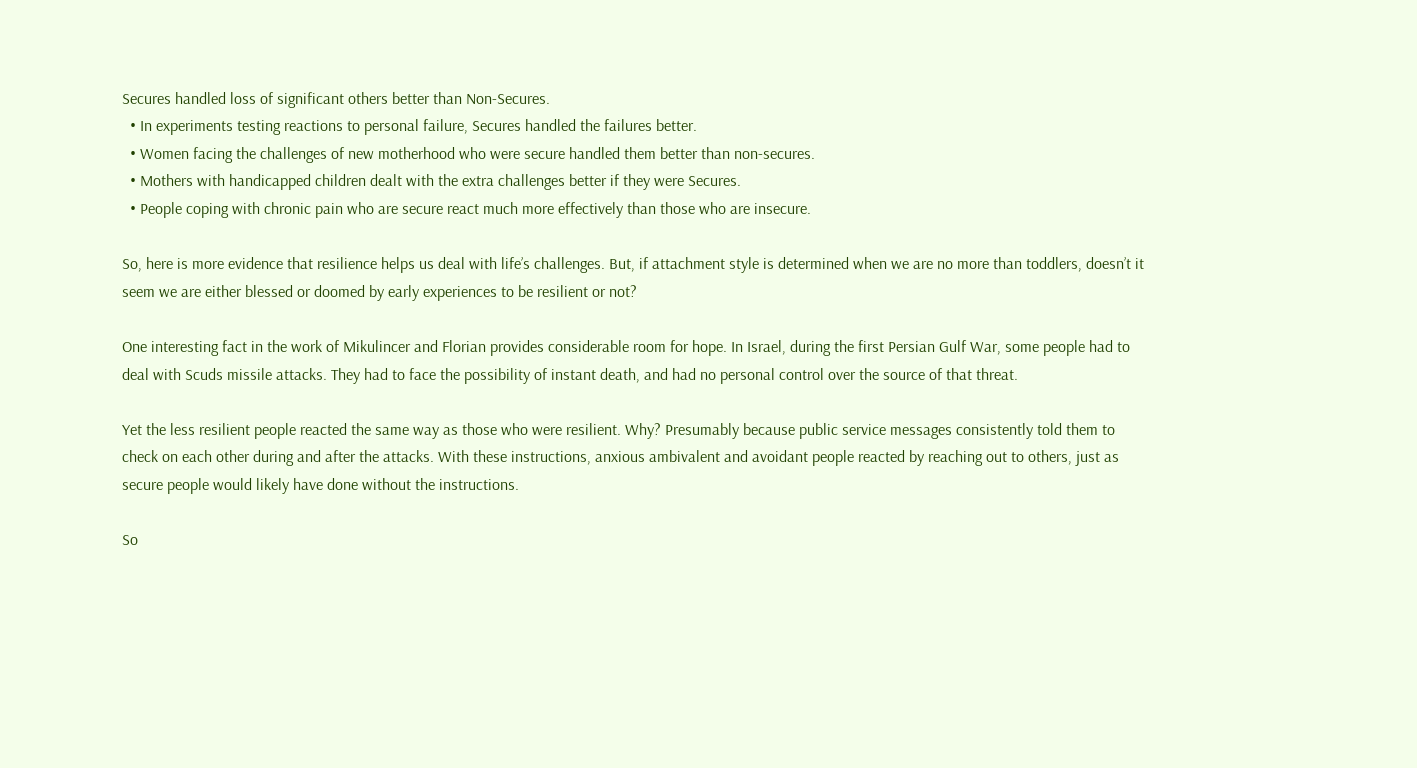Secures handled loss of significant others better than Non-Secures.
  • In experiments testing reactions to personal failure, Secures handled the failures better.
  • Women facing the challenges of new motherhood who were secure handled them better than non-secures.
  • Mothers with handicapped children dealt with the extra challenges better if they were Secures.
  • People coping with chronic pain who are secure react much more effectively than those who are insecure.

So, here is more evidence that resilience helps us deal with life’s challenges. But, if attachment style is determined when we are no more than toddlers, doesn’t it seem we are either blessed or doomed by early experiences to be resilient or not?

One interesting fact in the work of Mikulincer and Florian provides considerable room for hope. In Israel, during the first Persian Gulf War, some people had to deal with Scuds missile attacks. They had to face the possibility of instant death, and had no personal control over the source of that threat.

Yet the less resilient people reacted the same way as those who were resilient. Why? Presumably because public service messages consistently told them to check on each other during and after the attacks. With these instructions, anxious ambivalent and avoidant people reacted by reaching out to others, just as secure people would likely have done without the instructions.

So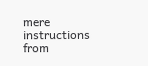mere instructions from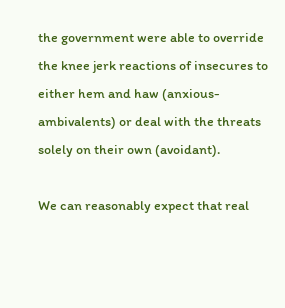the government were able to override the knee jerk reactions of insecures to either hem and haw (anxious-ambivalents) or deal with the threats solely on their own (avoidant).

We can reasonably expect that real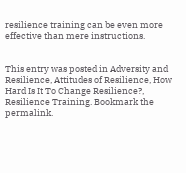resilience training can be even more effective than mere instructions.


This entry was posted in Adversity and Resilience, Attitudes of Resilience, How Hard Is It To Change Resilience?, Resilience Training. Bookmark the permalink.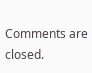Comments are closed.